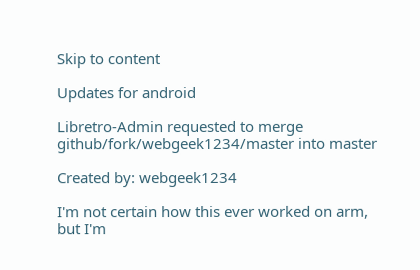Skip to content

Updates for android

Libretro-Admin requested to merge github/fork/webgeek1234/master into master

Created by: webgeek1234

I'm not certain how this ever worked on arm, but I'm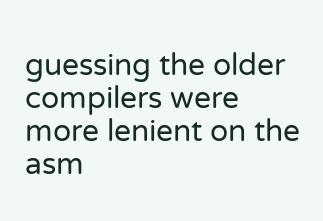guessing the older compilers were more lenient on the asm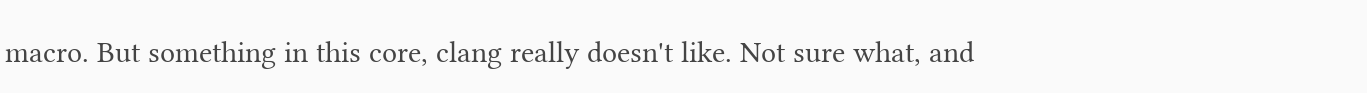macro. But something in this core, clang really doesn't like. Not sure what, and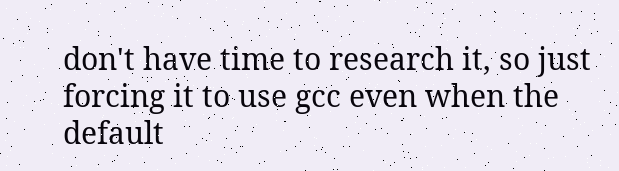don't have time to research it, so just forcing it to use gcc even when the default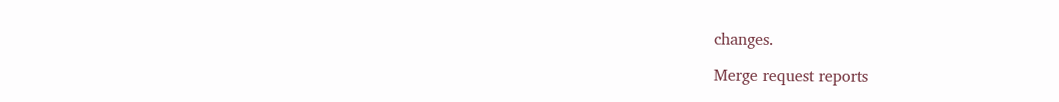changes.

Merge request reports